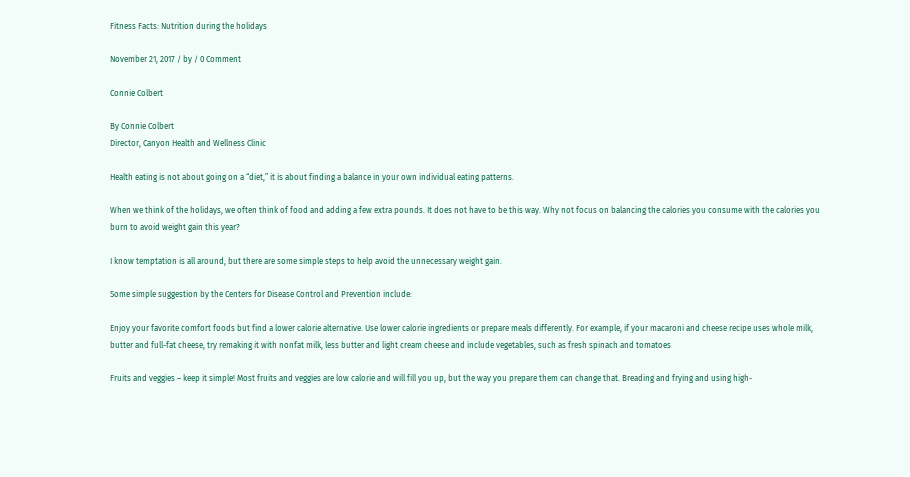Fitness Facts: Nutrition during the holidays

November 21, 2017 / by / 0 Comment

Connie Colbert

By Connie Colbert
Director, Canyon Health and Wellness Clinic

Health eating is not about going on a “diet,” it is about finding a balance in your own individual eating patterns.

When we think of the holidays, we often think of food and adding a few extra pounds. It does not have to be this way. Why not focus on balancing the calories you consume with the calories you burn to avoid weight gain this year?

I know temptation is all around, but there are some simple steps to help avoid the unnecessary weight gain.

Some simple suggestion by the Centers for Disease Control and Prevention include:

Enjoy your favorite comfort foods but find a lower calorie alternative. Use lower calorie ingredients or prepare meals differently. For example, if your macaroni and cheese recipe uses whole milk, butter and full-fat cheese, try remaking it with nonfat milk, less butter and light cream cheese and include vegetables, such as fresh spinach and tomatoes

Fruits and veggies – keep it simple! Most fruits and veggies are low calorie and will fill you up, but the way you prepare them can change that. Breading and frying and using high-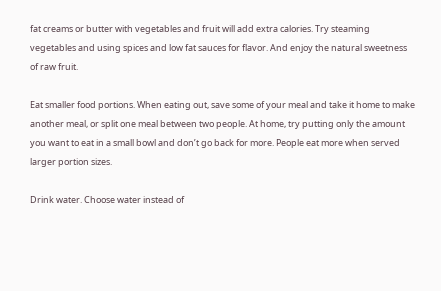fat creams or butter with vegetables and fruit will add extra calories. Try steaming vegetables and using spices and low fat sauces for flavor. And enjoy the natural sweetness of raw fruit.

Eat smaller food portions. When eating out, save some of your meal and take it home to make another meal, or split one meal between two people. At home, try putting only the amount you want to eat in a small bowl and don’t go back for more. People eat more when served larger portion sizes.

Drink water. Choose water instead of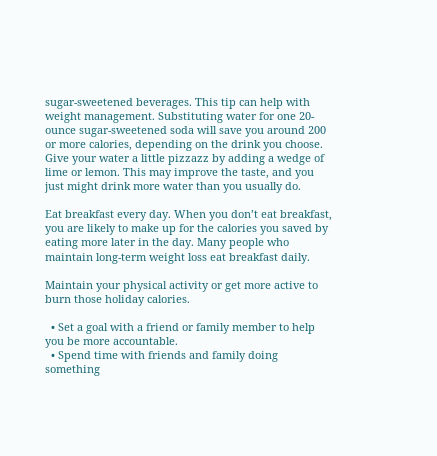sugar-sweetened beverages. This tip can help with weight management. Substituting water for one 20-ounce sugar-sweetened soda will save you around 200 or more calories, depending on the drink you choose. Give your water a little pizzazz by adding a wedge of lime or lemon. This may improve the taste, and you just might drink more water than you usually do.

Eat breakfast every day. When you don’t eat breakfast, you are likely to make up for the calories you saved by eating more later in the day. Many people who maintain long-term weight loss eat breakfast daily.

Maintain your physical activity or get more active to burn those holiday calories.

  • Set a goal with a friend or family member to help you be more accountable.
  • Spend time with friends and family doing something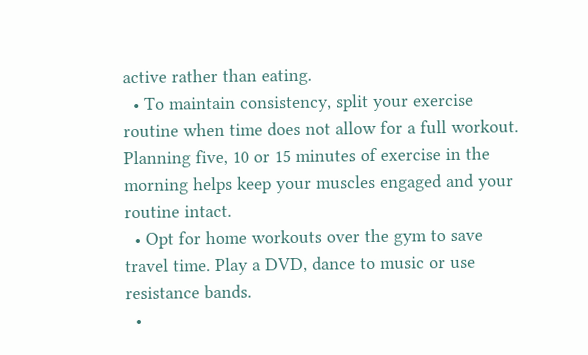active rather than eating.
  • To maintain consistency, split your exercise routine when time does not allow for a full workout. Planning five, 10 or 15 minutes of exercise in the morning helps keep your muscles engaged and your routine intact.
  • Opt for home workouts over the gym to save travel time. Play a DVD, dance to music or use resistance bands.
  •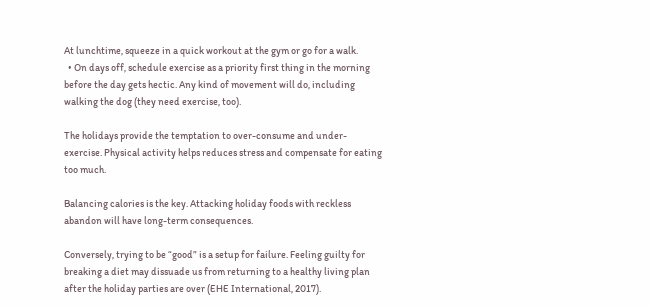At lunchtime, squeeze in a quick workout at the gym or go for a walk.
  • On days off, schedule exercise as a priority first thing in the morning before the day gets hectic. Any kind of movement will do, including walking the dog (they need exercise, too).

The holidays provide the temptation to over-consume and under-exercise. Physical activity helps reduces stress and compensate for eating too much.

Balancing calories is the key. Attacking holiday foods with reckless abandon will have long-term consequences.

Conversely, trying to be “good” is a setup for failure. Feeling guilty for breaking a diet may dissuade us from returning to a healthy living plan after the holiday parties are over (EHE International, 2017).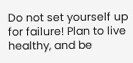Do not set yourself up for failure! Plan to live healthy, and be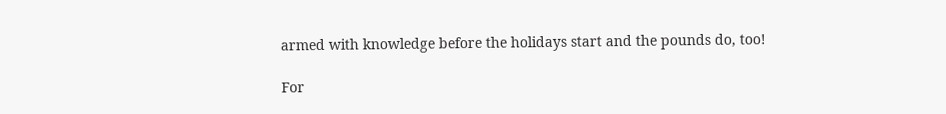armed with knowledge before the holidays start and the pounds do, too!

For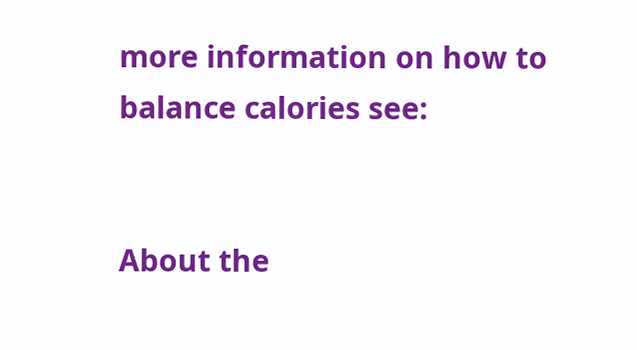more information on how to balance calories see:


About the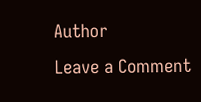Author
Leave a Comment